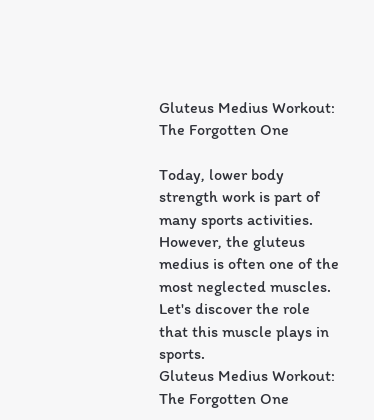Gluteus Medius Workout: The Forgotten One

Today, lower body strength work is part of many sports activities. However, the gluteus medius is often one of the most neglected muscles. Let's discover the role that this muscle plays in sports.
Gluteus Medius Workout: The Forgotten One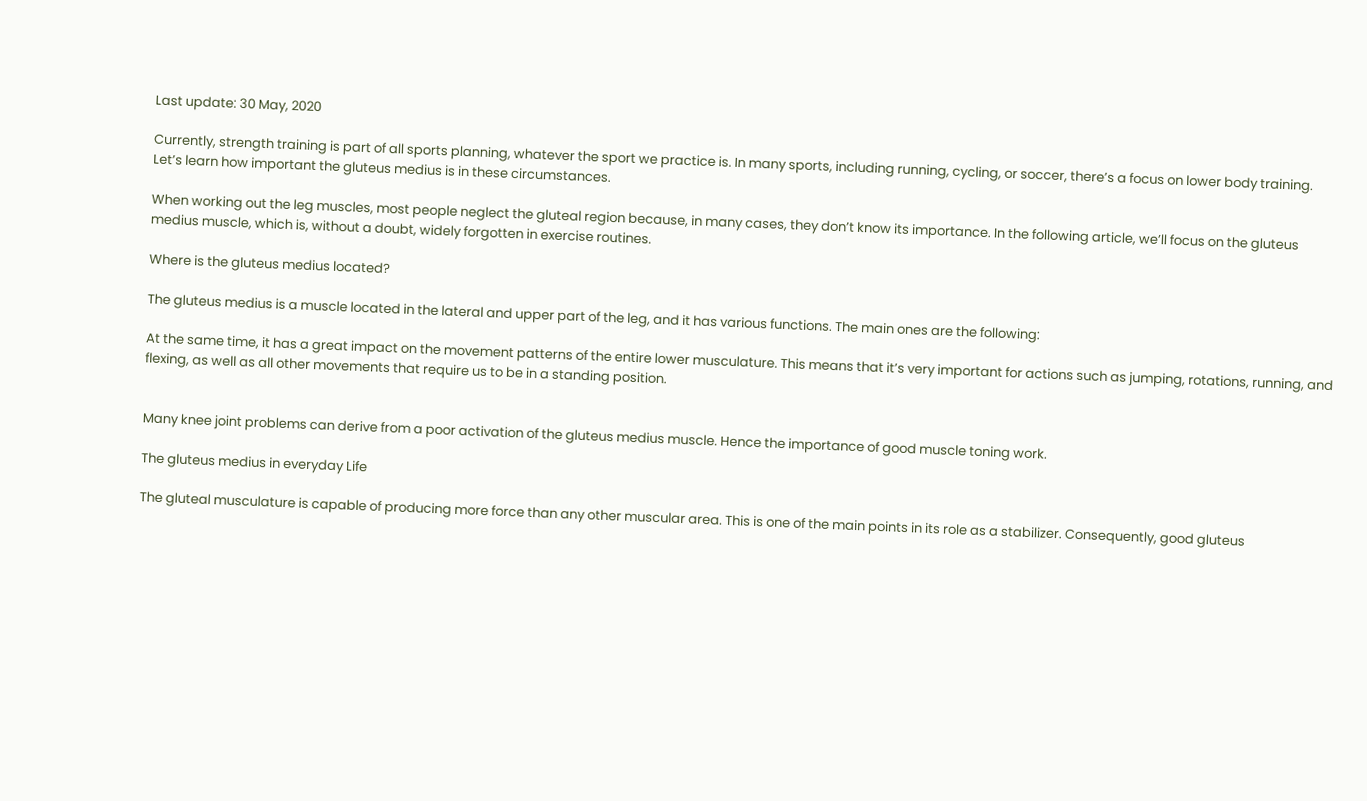Last update: 30 May, 2020

Currently, strength training is part of all sports planning, whatever the sport we practice is. In many sports, including running, cycling, or soccer, there’s a focus on lower body training. Let’s learn how important the gluteus medius is in these circumstances.

When working out the leg muscles, most people neglect the gluteal region because, in many cases, they don’t know its importance. In the following article, we’ll focus on the gluteus medius muscle, which is, without a doubt, widely forgotten in exercise routines.

Where is the gluteus medius located?

The gluteus medius is a muscle located in the lateral and upper part of the leg, and it has various functions. The main ones are the following:

At the same time, it has a great impact on the movement patterns of the entire lower musculature. This means that it’s very important for actions such as jumping, rotations, running, and flexing, as well as all other movements that require us to be in a standing position.


Many knee joint problems can derive from a poor activation of the gluteus medius muscle. Hence the importance of good muscle toning work.

The gluteus medius in everyday Life

The gluteal musculature is capable of producing more force than any other muscular area. This is one of the main points in its role as a stabilizer. Consequently, good gluteus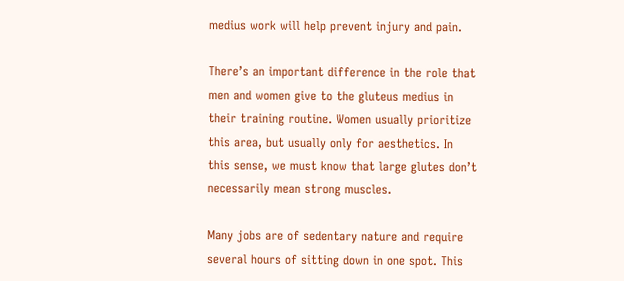medius work will help prevent injury and pain.

There’s an important difference in the role that men and women give to the gluteus medius in their training routine. Women usually prioritize this area, but usually only for aesthetics. In this sense, we must know that large glutes don’t necessarily mean strong muscles.

Many jobs are of sedentary nature and require several hours of sitting down in one spot. This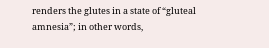renders the glutes in a state of “gluteal amnesia”; in other words,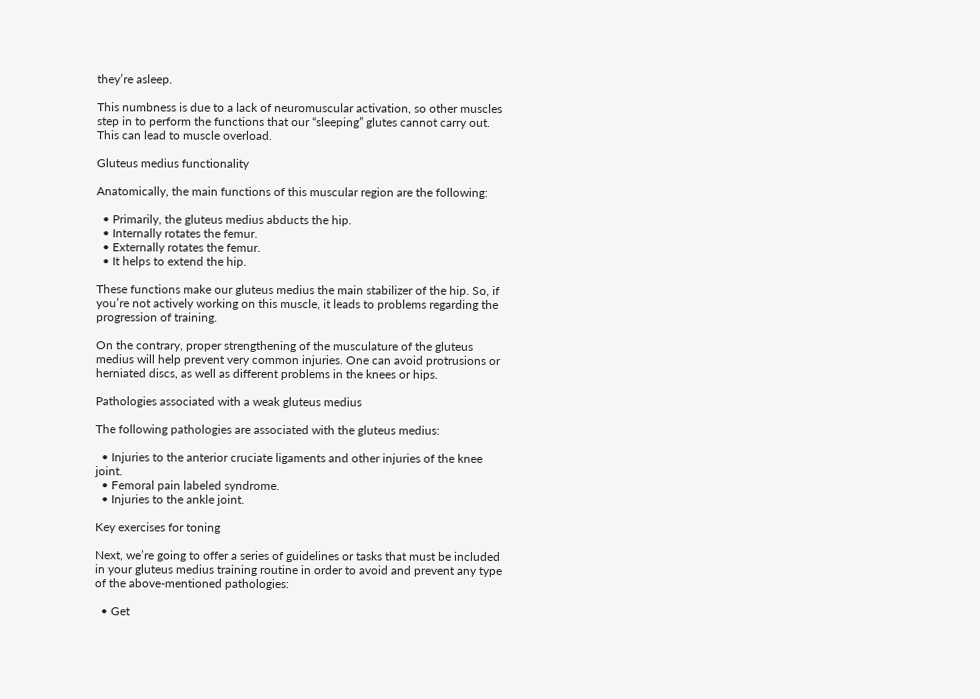they’re asleep.

This numbness is due to a lack of neuromuscular activation, so other muscles step in to perform the functions that our “sleeping” glutes cannot carry out. This can lead to muscle overload.

Gluteus medius functionality

Anatomically, the main functions of this muscular region are the following:

  • Primarily, the gluteus medius abducts the hip.
  • Internally rotates the femur.
  • Externally rotates the femur.
  • It helps to extend the hip.

These functions make our gluteus medius the main stabilizer of the hip. So, if you’re not actively working on this muscle, it leads to problems regarding the progression of training.

On the contrary, proper strengthening of the musculature of the gluteus medius will help prevent very common injuries. One can avoid protrusions or herniated discs, as well as different problems in the knees or hips.

Pathologies associated with a weak gluteus medius

The following pathologies are associated with the gluteus medius:

  • Injuries to the anterior cruciate ligaments and other injuries of the knee joint.
  • Femoral pain labeled syndrome.
  • Injuries to the ankle joint.

Key exercises for toning

Next, we’re going to offer a series of guidelines or tasks that must be included in your gluteus medius training routine in order to avoid and prevent any type of the above-mentioned pathologies:

  • Get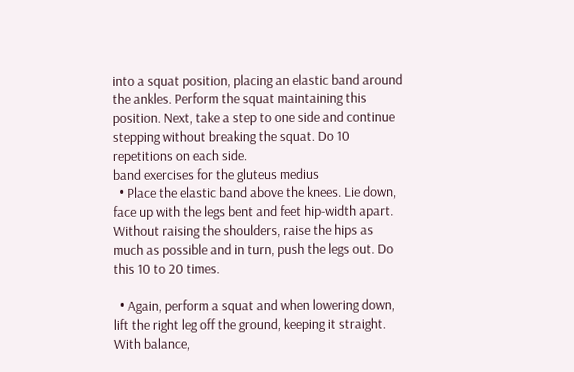into a squat position, placing an elastic band around the ankles. Perform the squat maintaining this position. Next, take a step to one side and continue stepping without breaking the squat. Do 10 repetitions on each side.
band exercises for the gluteus medius
  • Place the elastic band above the knees. Lie down, face up with the legs bent and feet hip-width apart. Without raising the shoulders, raise the hips as much as possible and in turn, push the legs out. Do this 10 to 20 times.

  • Again, perform a squat and when lowering down, lift the right leg off the ground, keeping it straight. With balance,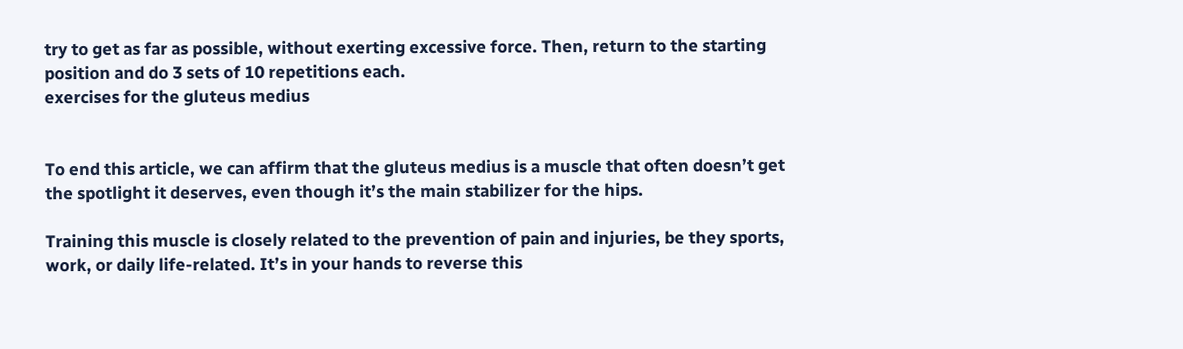try to get as far as possible, without exerting excessive force. Then, return to the starting position and do 3 sets of 10 repetitions each.
exercises for the gluteus medius


To end this article, we can affirm that the gluteus medius is a muscle that often doesn’t get the spotlight it deserves, even though it’s the main stabilizer for the hips.

Training this muscle is closely related to the prevention of pain and injuries, be they sports, work, or daily life-related. It’s in your hands to reverse this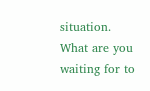situation. What are you waiting for to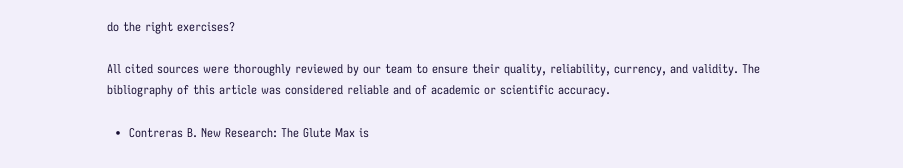do the right exercises?

All cited sources were thoroughly reviewed by our team to ensure their quality, reliability, currency, and validity. The bibliography of this article was considered reliable and of academic or scientific accuracy.

  •  Contreras B. New Research: The Glute Max is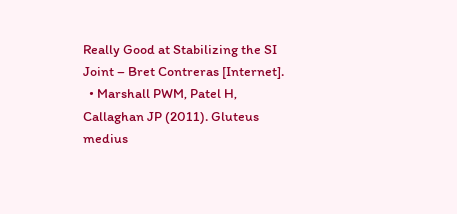Really Good at Stabilizing the SI Joint – Bret Contreras [Internet].
  • Marshall PWM, Patel H, Callaghan JP (2011). Gluteus medius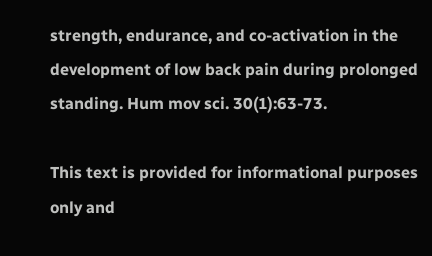strength, endurance, and co-activation in the development of low back pain during prolonged standing. Hum mov sci. 30(1):63-73.

This text is provided for informational purposes only and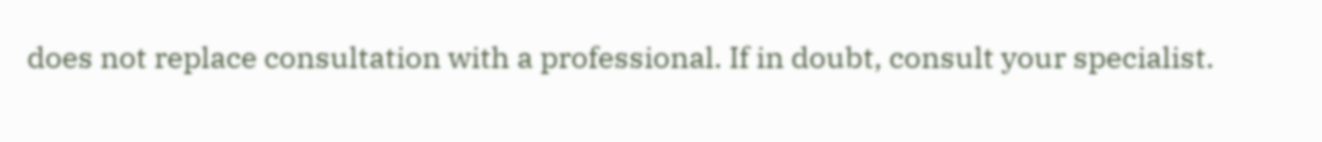does not replace consultation with a professional. If in doubt, consult your specialist.